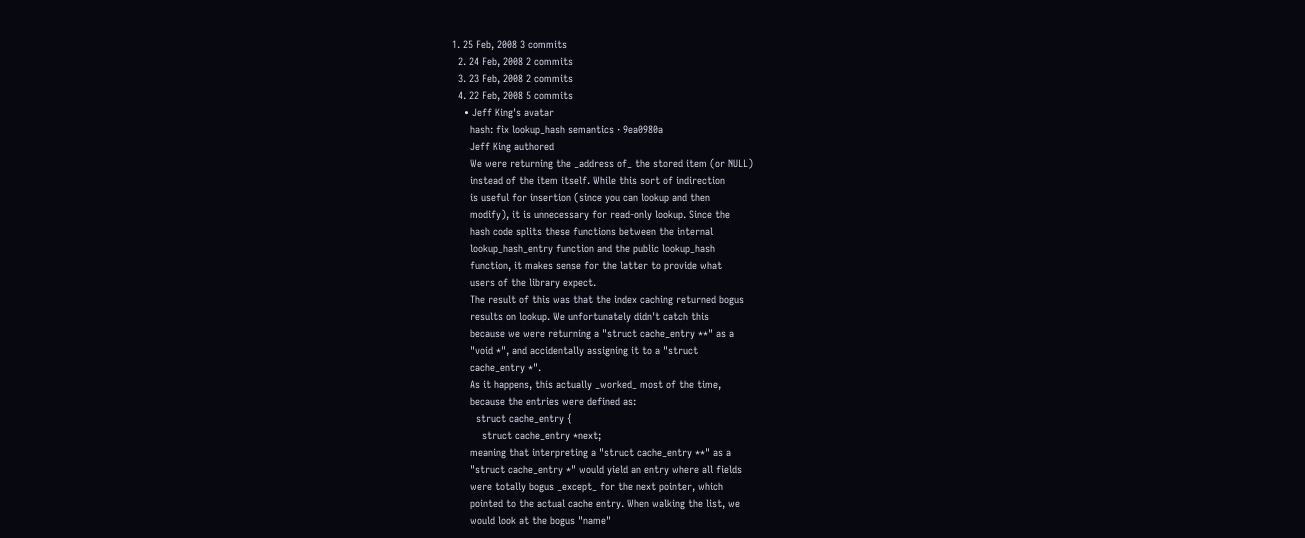1. 25 Feb, 2008 3 commits
  2. 24 Feb, 2008 2 commits
  3. 23 Feb, 2008 2 commits
  4. 22 Feb, 2008 5 commits
    • Jeff King's avatar
      hash: fix lookup_hash semantics · 9ea0980a
      Jeff King authored
      We were returning the _address of_ the stored item (or NULL)
      instead of the item itself. While this sort of indirection
      is useful for insertion (since you can lookup and then
      modify), it is unnecessary for read-only lookup. Since the
      hash code splits these functions between the internal
      lookup_hash_entry function and the public lookup_hash
      function, it makes sense for the latter to provide what
      users of the library expect.
      The result of this was that the index caching returned bogus
      results on lookup. We unfortunately didn't catch this
      because we were returning a "struct cache_entry **" as a
      "void *", and accidentally assigning it to a "struct
      cache_entry *".
      As it happens, this actually _worked_ most of the time,
      because the entries were defined as:
        struct cache_entry {
          struct cache_entry *next;
      meaning that interpreting a "struct cache_entry **" as a
      "struct cache_entry *" would yield an entry where all fields
      were totally bogus _except_ for the next pointer, which
      pointed to the actual cache entry. When walking the list, we
      would look at the bogus "name"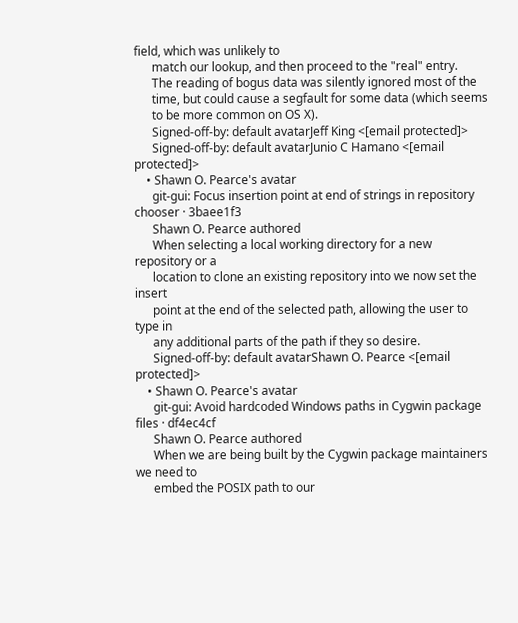field, which was unlikely to
      match our lookup, and then proceed to the "real" entry.
      The reading of bogus data was silently ignored most of the
      time, but could cause a segfault for some data (which seems
      to be more common on OS X).
      Signed-off-by: default avatarJeff King <[email protected]>
      Signed-off-by: default avatarJunio C Hamano <[email protected]>
    • Shawn O. Pearce's avatar
      git-gui: Focus insertion point at end of strings in repository chooser · 3baee1f3
      Shawn O. Pearce authored
      When selecting a local working directory for a new repository or a
      location to clone an existing repository into we now set the insert
      point at the end of the selected path, allowing the user to type in
      any additional parts of the path if they so desire.
      Signed-off-by: default avatarShawn O. Pearce <[email protected]>
    • Shawn O. Pearce's avatar
      git-gui: Avoid hardcoded Windows paths in Cygwin package files · df4ec4cf
      Shawn O. Pearce authored
      When we are being built by the Cygwin package maintainers we need to
      embed the POSIX path to our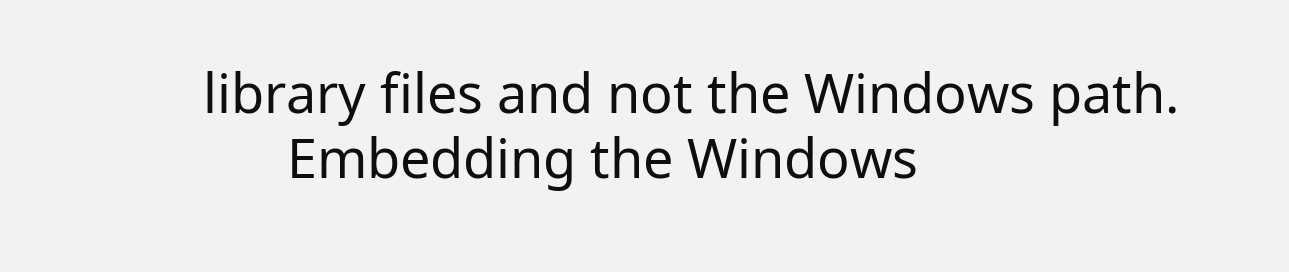library files and not the Windows path.
      Embedding the Windows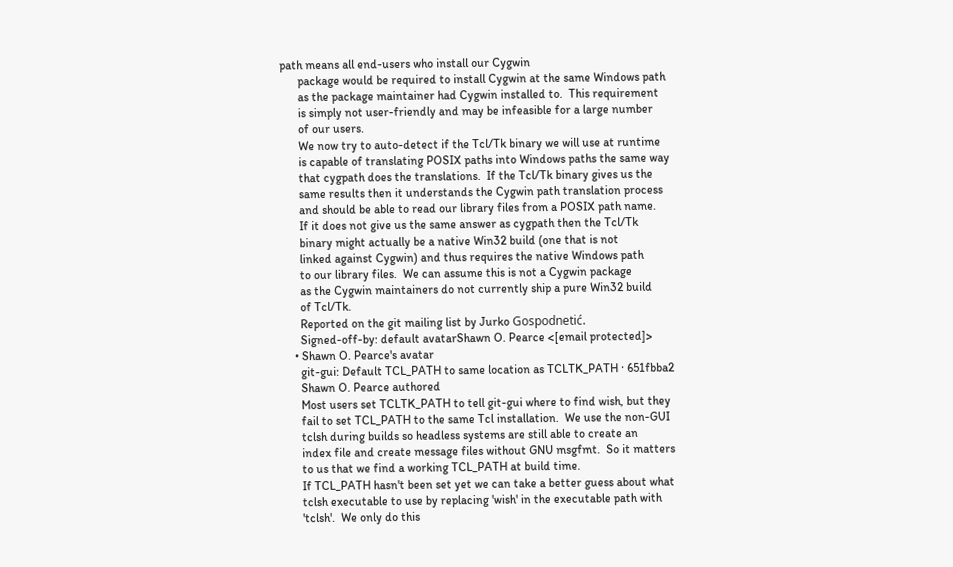path means all end-users who install our Cygwin
      package would be required to install Cygwin at the same Windows path
      as the package maintainer had Cygwin installed to.  This requirement
      is simply not user-friendly and may be infeasible for a large number
      of our users.
      We now try to auto-detect if the Tcl/Tk binary we will use at runtime
      is capable of translating POSIX paths into Windows paths the same way
      that cygpath does the translations.  If the Tcl/Tk binary gives us the
      same results then it understands the Cygwin path translation process
      and should be able to read our library files from a POSIX path name.
      If it does not give us the same answer as cygpath then the Tcl/Tk
      binary might actually be a native Win32 build (one that is not
      linked against Cygwin) and thus requires the native Windows path
      to our library files.  We can assume this is not a Cygwin package
      as the Cygwin maintainers do not currently ship a pure Win32 build
      of Tcl/Tk.
      Reported on the git mailing list by Jurko Gospodnetić.
      Signed-off-by: default avatarShawn O. Pearce <[email protected]>
    • Shawn O. Pearce's avatar
      git-gui: Default TCL_PATH to same location as TCLTK_PATH · 651fbba2
      Shawn O. Pearce authored
      Most users set TCLTK_PATH to tell git-gui where to find wish, but they
      fail to set TCL_PATH to the same Tcl installation.  We use the non-GUI
      tclsh during builds so headless systems are still able to create an
      index file and create message files without GNU msgfmt.  So it matters
      to us that we find a working TCL_PATH at build time.
      If TCL_PATH hasn't been set yet we can take a better guess about what
      tclsh executable to use by replacing 'wish' in the executable path with
      'tclsh'.  We only do this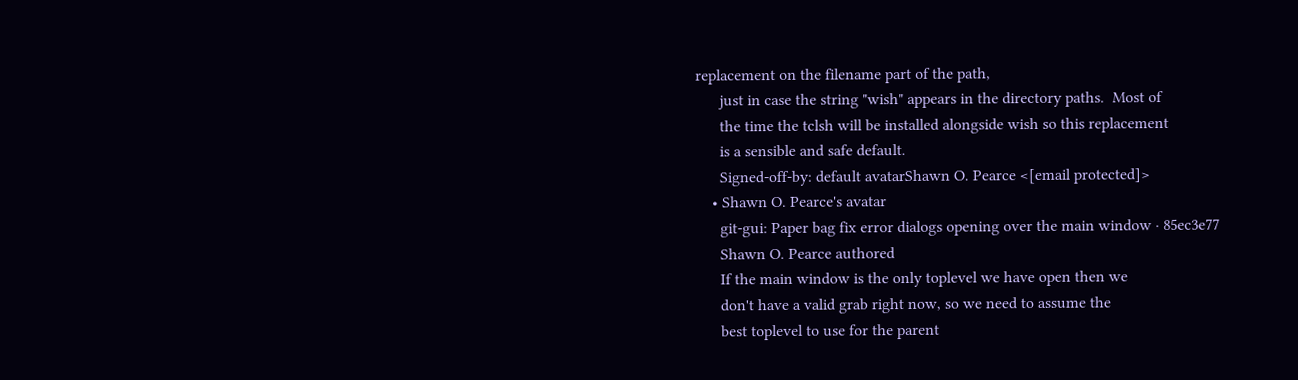replacement on the filename part of the path,
      just in case the string "wish" appears in the directory paths.  Most of
      the time the tclsh will be installed alongside wish so this replacement
      is a sensible and safe default.
      Signed-off-by: default avatarShawn O. Pearce <[email protected]>
    • Shawn O. Pearce's avatar
      git-gui: Paper bag fix error dialogs opening over the main window · 85ec3e77
      Shawn O. Pearce authored
      If the main window is the only toplevel we have open then we
      don't have a valid grab right now, so we need to assume the
      best toplevel to use for the parent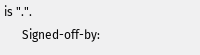is ".".
      Signed-off-by: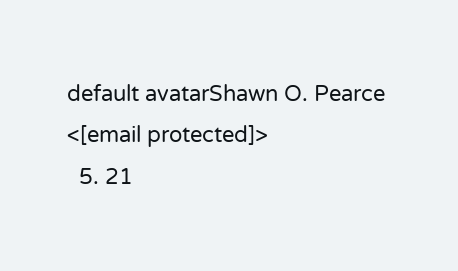default avatarShawn O. Pearce <[email protected]>
  5. 21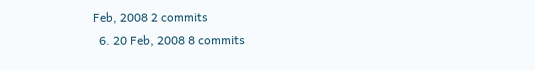Feb, 2008 2 commits
  6. 20 Feb, 2008 8 commits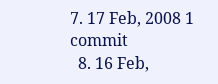7. 17 Feb, 2008 1 commit
  8. 16 Feb,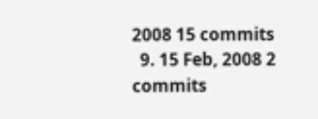2008 15 commits
  9. 15 Feb, 2008 2 commits